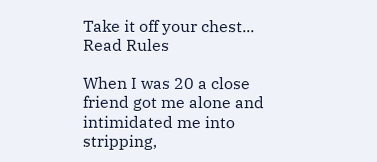Take it off your chest...
Read Rules

When I was 20 a close friend got me alone and intimidated me into stripping,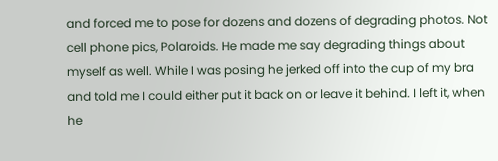and forced me to pose for dozens and dozens of degrading photos. Not cell phone pics, Polaroids. He made me say degrading things about myself as well. While I was posing he jerked off into the cup of my bra and told me I could either put it back on or leave it behind. I left it, when he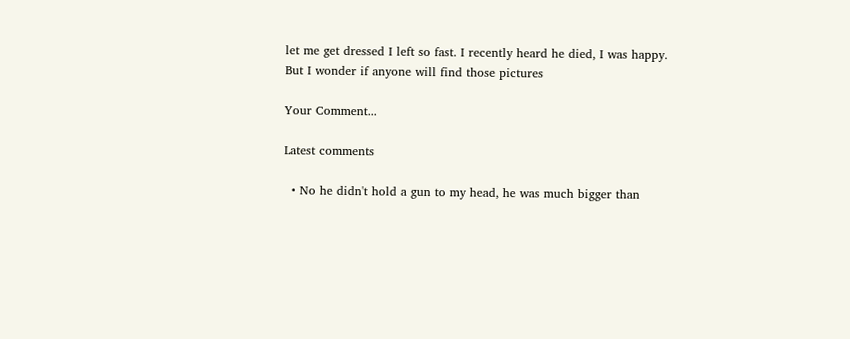let me get dressed I left so fast. I recently heard he died, I was happy. But I wonder if anyone will find those pictures

Your Comment...

Latest comments

  • No he didn't hold a gun to my head, he was much bigger than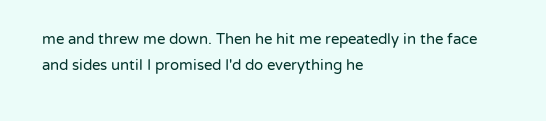me and threw me down. Then he hit me repeatedly in the face and sides until I promised I'd do everything he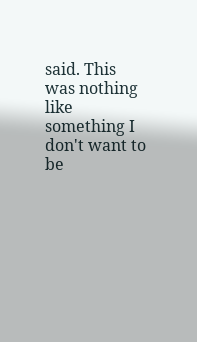said. This was nothing like something I don't want to be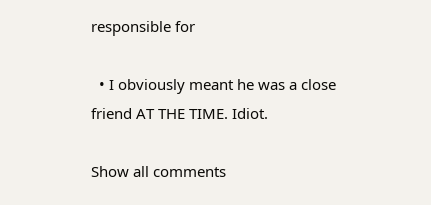responsible for

  • I obviously meant he was a close friend AT THE TIME. Idiot.

Show all comments